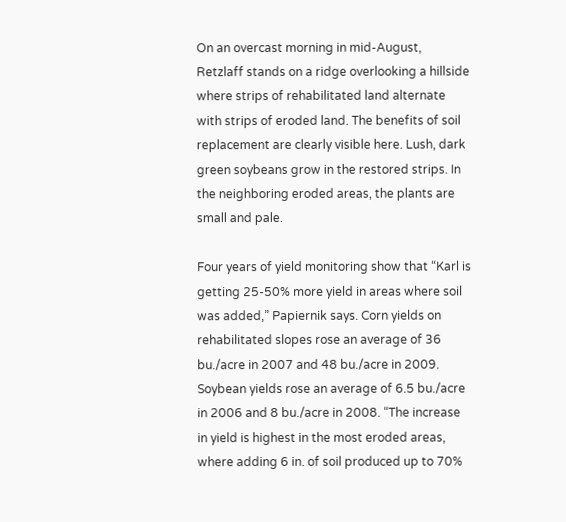On an overcast morning in mid-August, Retzlaff stands on a ridge overlooking a hillside where strips of rehabilitated land alternate with strips of eroded land. The benefits of soil replacement are clearly visible here. Lush, dark green soybeans grow in the restored strips. In the neighboring eroded areas, the plants are small and pale.

Four years of yield monitoring show that “Karl is getting 25-50% more yield in areas where soil was added,” Papiernik says. Corn yields on rehabilitated slopes rose an average of 36 bu./acre in 2007 and 48 bu./acre in 2009. Soybean yields rose an average of 6.5 bu./acre in 2006 and 8 bu./acre in 2008. “The increase in yield is highest in the most eroded areas, where adding 6 in. of soil produced up to 70%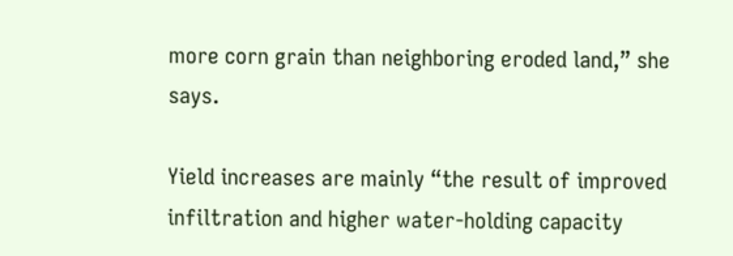more corn grain than neighboring eroded land,” she says.

Yield increases are mainly “the result of improved infiltration and higher water-holding capacity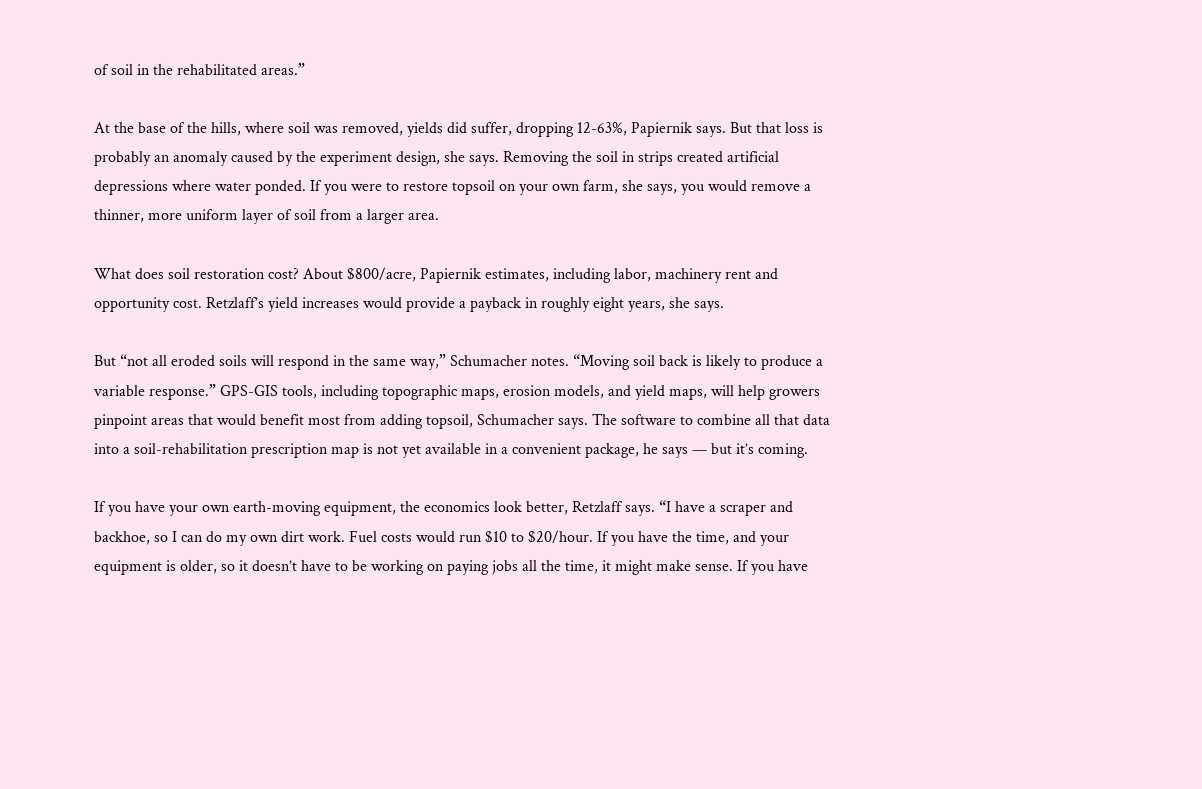of soil in the rehabilitated areas.”

At the base of the hills, where soil was removed, yields did suffer, dropping 12-63%, Papiernik says. But that loss is probably an anomaly caused by the experiment design, she says. Removing the soil in strips created artificial depressions where water ponded. If you were to restore topsoil on your own farm, she says, you would remove a thinner, more uniform layer of soil from a larger area.

What does soil restoration cost? About $800/acre, Papiernik estimates, including labor, machinery rent and opportunity cost. Retzlaff’s yield increases would provide a payback in roughly eight years, she says.

But “not all eroded soils will respond in the same way,” Schumacher notes. “Moving soil back is likely to produce a variable response.” GPS-GIS tools, including topographic maps, erosion models, and yield maps, will help growers pinpoint areas that would benefit most from adding topsoil, Schumacher says. The software to combine all that data into a soil-rehabilitation prescription map is not yet available in a convenient package, he says — but it’s coming.

If you have your own earth-moving equipment, the economics look better, Retzlaff says. “I have a scraper and backhoe, so I can do my own dirt work. Fuel costs would run $10 to $20/hour. If you have the time, and your equipment is older, so it doesn’t have to be working on paying jobs all the time, it might make sense. If you have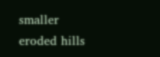smaller eroded hills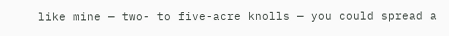like mine — two- to five-acre knolls — you could spread a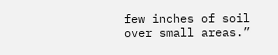few inches of soil over small areas.”